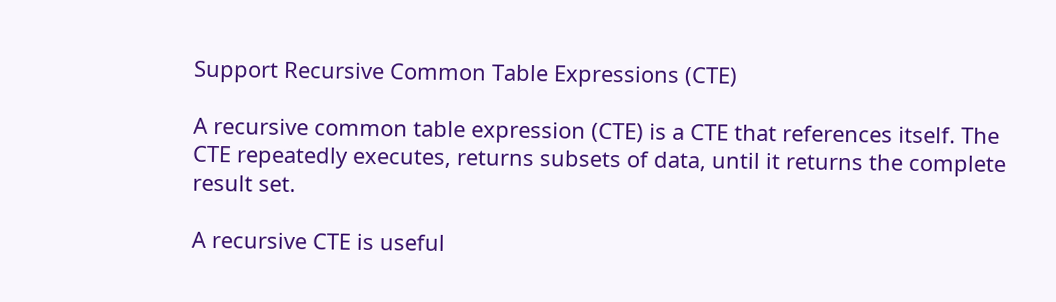Support Recursive Common Table Expressions (CTE)

A recursive common table expression (CTE) is a CTE that references itself. The CTE repeatedly executes, returns subsets of data, until it returns the complete result set.

A recursive CTE is useful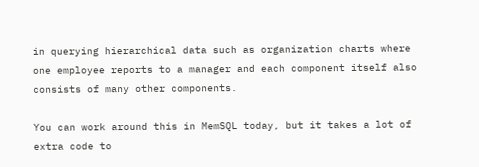in querying hierarchical data such as organization charts where one employee reports to a manager and each component itself also consists of many other components.

You can work around this in MemSQL today, but it takes a lot of extra code to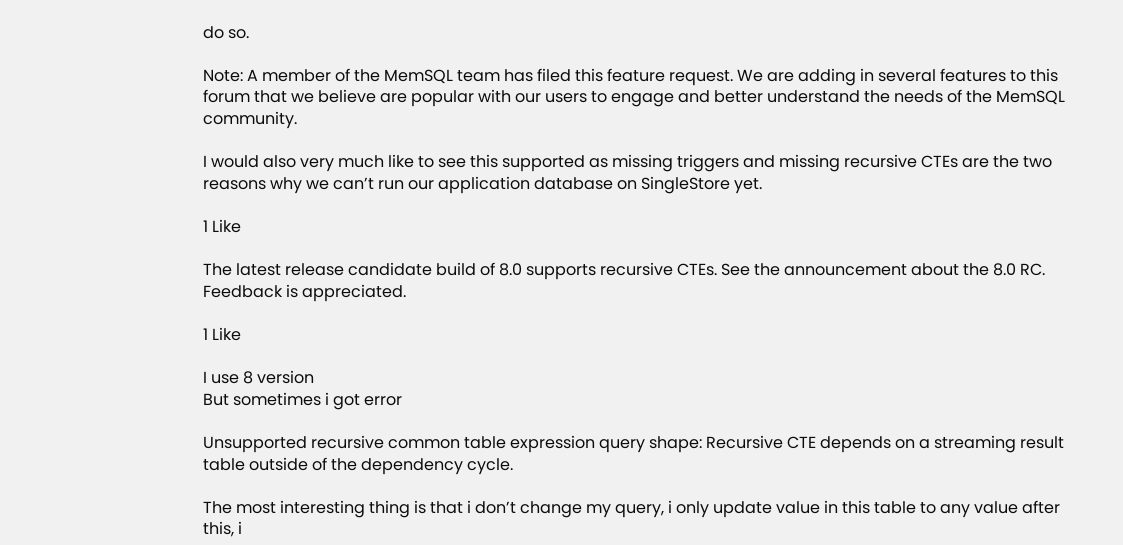do so.

Note: A member of the MemSQL team has filed this feature request. We are adding in several features to this forum that we believe are popular with our users to engage and better understand the needs of the MemSQL community.

I would also very much like to see this supported as missing triggers and missing recursive CTEs are the two reasons why we can’t run our application database on SingleStore yet.

1 Like

The latest release candidate build of 8.0 supports recursive CTEs. See the announcement about the 8.0 RC. Feedback is appreciated.

1 Like

I use 8 version
But sometimes i got error

Unsupported recursive common table expression query shape: Recursive CTE depends on a streaming result table outside of the dependency cycle.

The most interesting thing is that i don’t change my query, i only update value in this table to any value after this, i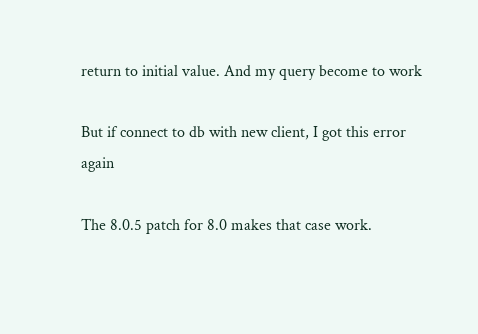return to initial value. And my query become to work

But if connect to db with new client, I got this error again

The 8.0.5 patch for 8.0 makes that case work.